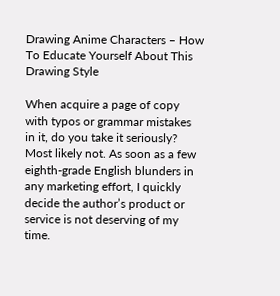Drawing Anime Characters – How To Educate Yourself About This Drawing Style

When acquire a page of copy with typos or grammar mistakes in it, do you take it seriously? Most likely not. As soon as a few eighth-grade English blunders in any marketing effort, I quickly decide the author’s product or service is not deserving of my time.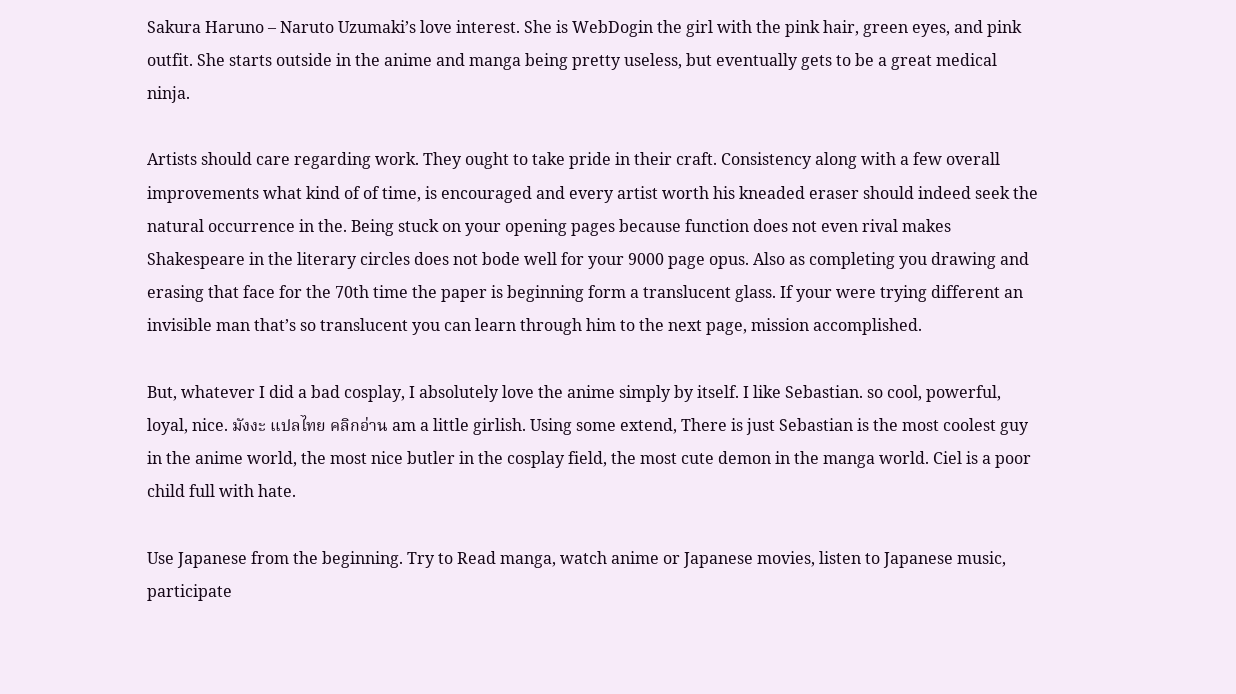Sakura Haruno – Naruto Uzumaki’s love interest. She is WebDogin the girl with the pink hair, green eyes, and pink outfit. She starts outside in the anime and manga being pretty useless, but eventually gets to be a great medical ninja.

Artists should care regarding work. They ought to take pride in their craft. Consistency along with a few overall improvements what kind of of time, is encouraged and every artist worth his kneaded eraser should indeed seek the natural occurrence in the. Being stuck on your opening pages because function does not even rival makes Shakespeare in the literary circles does not bode well for your 9000 page opus. Also as completing you drawing and erasing that face for the 70th time the paper is beginning form a translucent glass. If your were trying different an invisible man that’s so translucent you can learn through him to the next page, mission accomplished.

But, whatever I did a bad cosplay, I absolutely love the anime simply by itself. I like Sebastian. so cool, powerful, loyal, nice. มังงะ แปลไทย คลิกอ่าน am a little girlish. Using some extend, There is just Sebastian is the most coolest guy in the anime world, the most nice butler in the cosplay field, the most cute demon in the manga world. Ciel is a poor child full with hate.

Use Japanese from the beginning. Try to Read manga, watch anime or Japanese movies, listen to Japanese music, participate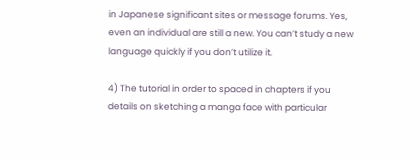in Japanese significant sites or message forums. Yes, even an individual are still a new. You can’t study a new language quickly if you don’t utilize it.

4) The tutorial in order to spaced in chapters if you details on sketching a manga face with particular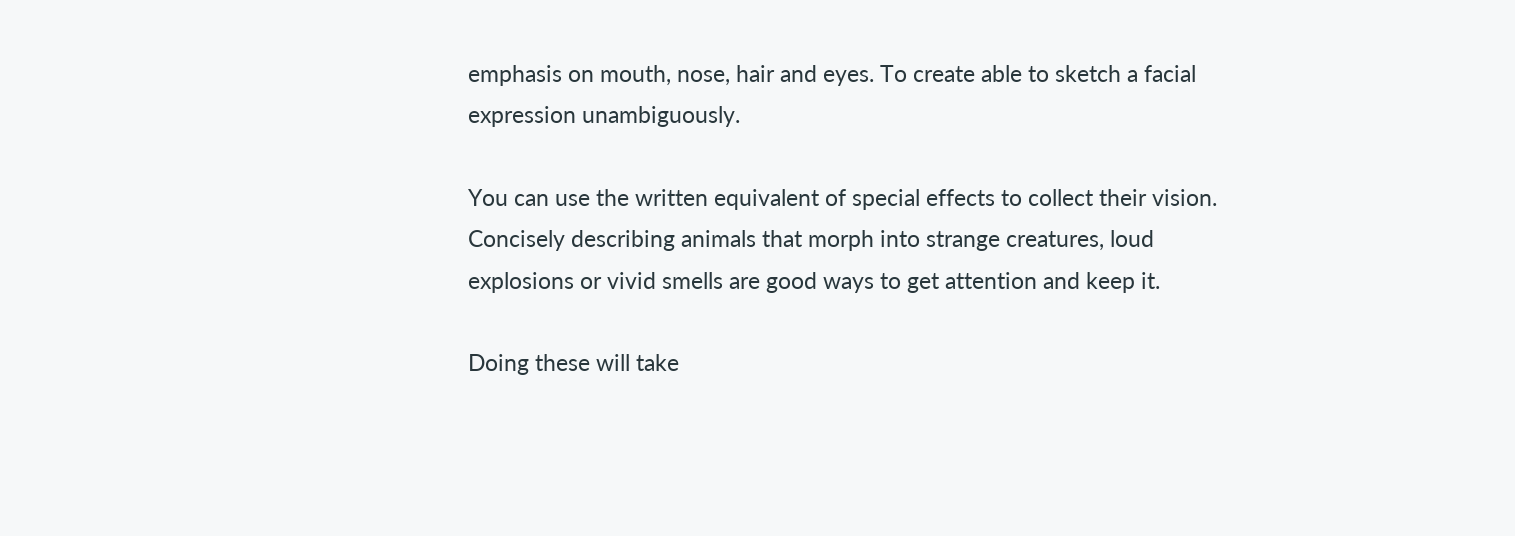emphasis on mouth, nose, hair and eyes. To create able to sketch a facial expression unambiguously.

You can use the written equivalent of special effects to collect their vision. Concisely describing animals that morph into strange creatures, loud explosions or vivid smells are good ways to get attention and keep it.

Doing these will take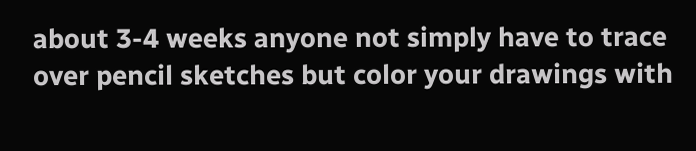about 3-4 weeks anyone not simply have to trace over pencil sketches but color your drawings with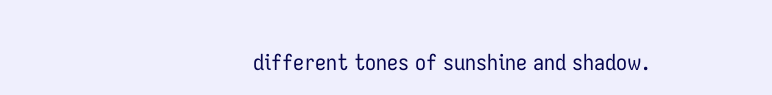different tones of sunshine and shadow.